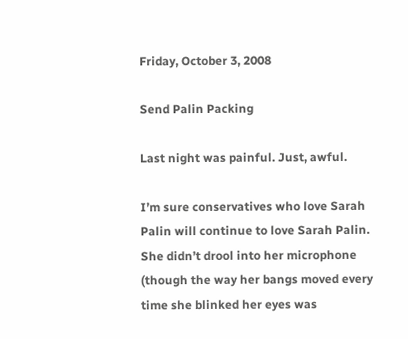Friday, October 3, 2008

Send Palin Packing

Last night was painful. Just, awful.

I’m sure conservatives who love Sarah Palin will continue to love Sarah Palin. She didn’t drool into her microphone (though the way her bangs moved every time she blinked her eyes was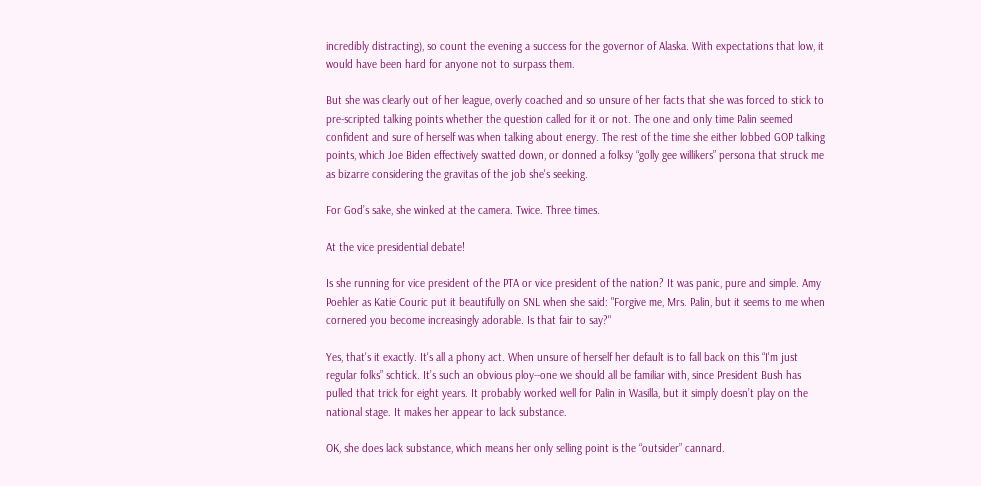incredibly distracting), so count the evening a success for the governor of Alaska. With expectations that low, it would have been hard for anyone not to surpass them.

But she was clearly out of her league, overly coached and so unsure of her facts that she was forced to stick to pre-scripted talking points whether the question called for it or not. The one and only time Palin seemed confident and sure of herself was when talking about energy. The rest of the time she either lobbed GOP talking points, which Joe Biden effectively swatted down, or donned a folksy “golly gee willikers” persona that struck me as bizarre considering the gravitas of the job she's seeking.

For God’s sake, she winked at the camera. Twice. Three times.

At the vice presidential debate!

Is she running for vice president of the PTA or vice president of the nation? It was panic, pure and simple. Amy Poehler as Katie Couric put it beautifully on SNL when she said: "Forgive me, Mrs. Palin, but it seems to me when cornered you become increasingly adorable. Is that fair to say?"

Yes, that's it exactly. It's all a phony act. When unsure of herself her default is to fall back on this “I'm just regular folks” schtick. It’s such an obvious ploy--one we should all be familiar with, since President Bush has pulled that trick for eight years. It probably worked well for Palin in Wasilla, but it simply doesn’t play on the national stage. It makes her appear to lack substance.

OK, she does lack substance, which means her only selling point is the “outsider” cannard.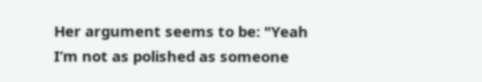Her argument seems to be: "Yeah I’m not as polished as someone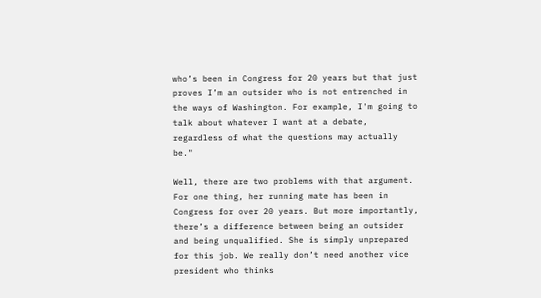who’s been in Congress for 20 years but that just proves I’m an outsider who is not entrenched in the ways of Washington. For example, I'm going to talk about whatever I want at a debate, regardless of what the questions may actually be."

Well, there are two problems with that argument. For one thing, her running mate has been in Congress for over 20 years. But more importantly, there’s a difference between being an outsider and being unqualified. She is simply unprepared for this job. We really don’t need another vice president who thinks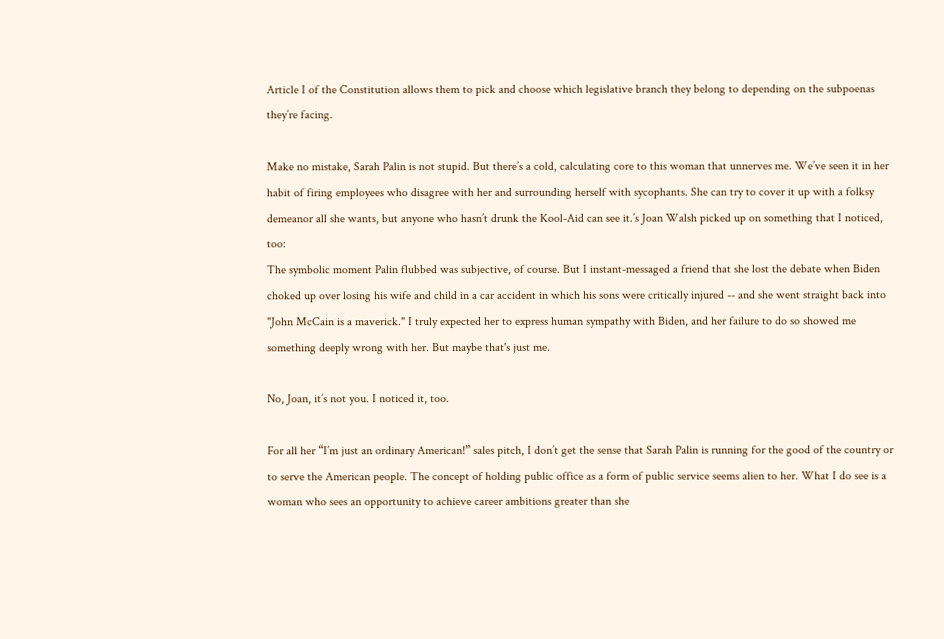Article I of the Constitution allows them to pick and choose which legislative branch they belong to depending on the subpoenas they’re facing.

Make no mistake, Sarah Palin is not stupid. But there’s a cold, calculating core to this woman that unnerves me. We’ve seen it in her habit of firing employees who disagree with her and surrounding herself with sycophants. She can try to cover it up with a folksy demeanor all she wants, but anyone who hasn’t drunk the Kool-Aid can see it.’s Joan Walsh picked up on something that I noticed, too:
The symbolic moment Palin flubbed was subjective, of course. But I instant-messaged a friend that she lost the debate when Biden choked up over losing his wife and child in a car accident in which his sons were critically injured -- and she went straight back into "John McCain is a maverick." I truly expected her to express human sympathy with Biden, and her failure to do so showed me something deeply wrong with her. But maybe that's just me.

No, Joan, it’s not you. I noticed it, too.

For all her “I’m just an ordinary American!” sales pitch, I don’t get the sense that Sarah Palin is running for the good of the country or to serve the American people. The concept of holding public office as a form of public service seems alien to her. What I do see is a woman who sees an opportunity to achieve career ambitions greater than she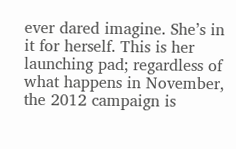ever dared imagine. She’s in it for herself. This is her launching pad; regardless of what happens in November, the 2012 campaign is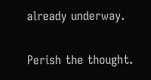already underway.

Perish the thought.